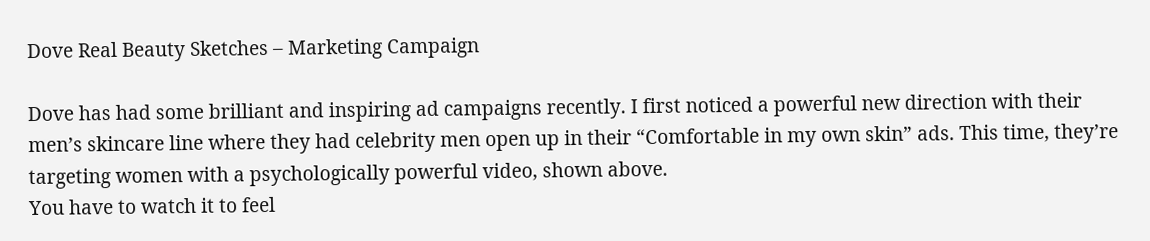Dove Real Beauty Sketches – Marketing Campaign

Dove has had some brilliant and inspiring ad campaigns recently. I first noticed a powerful new direction with their men’s skincare line where they had celebrity men open up in their “Comfortable in my own skin” ads. This time, they’re targeting women with a psychologically powerful video, shown above.
You have to watch it to feel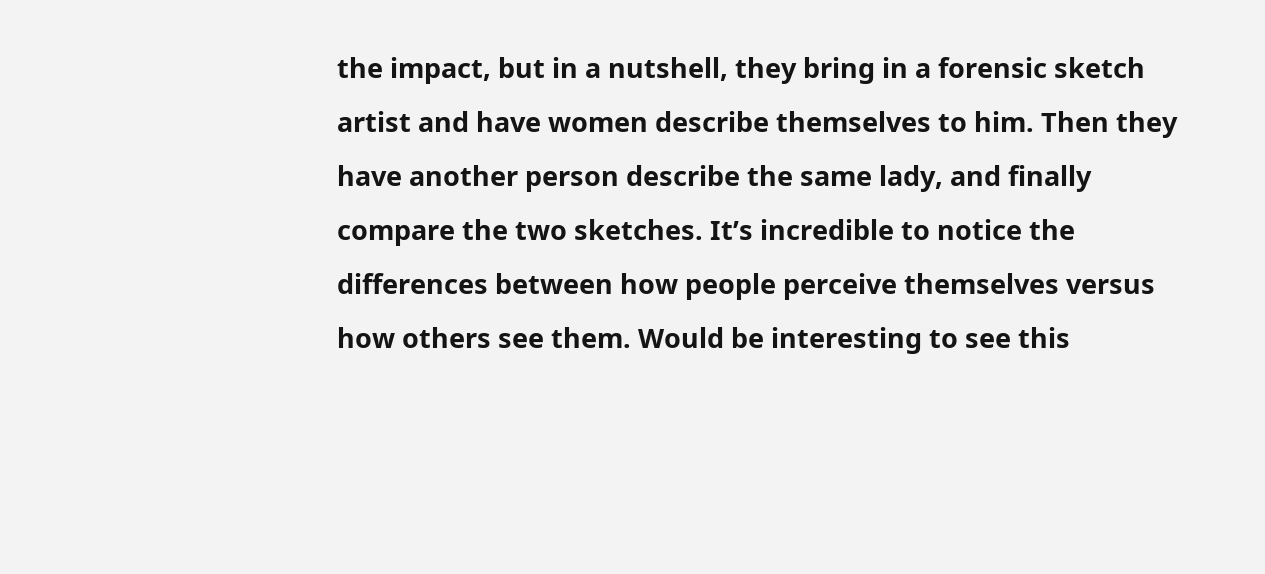the impact, but in a nutshell, they bring in a forensic sketch artist and have women describe themselves to him. Then they have another person describe the same lady, and finally compare the two sketches. It’s incredible to notice the differences between how people perceive themselves versus how others see them. Would be interesting to see this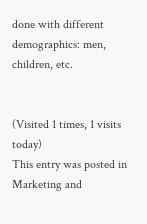done with different demographics: men, children, etc.


(Visited 1 times, 1 visits today)
This entry was posted in Marketing and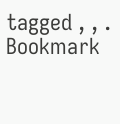tagged , , . Bookmark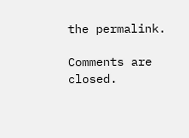the permalink.

Comments are closed.